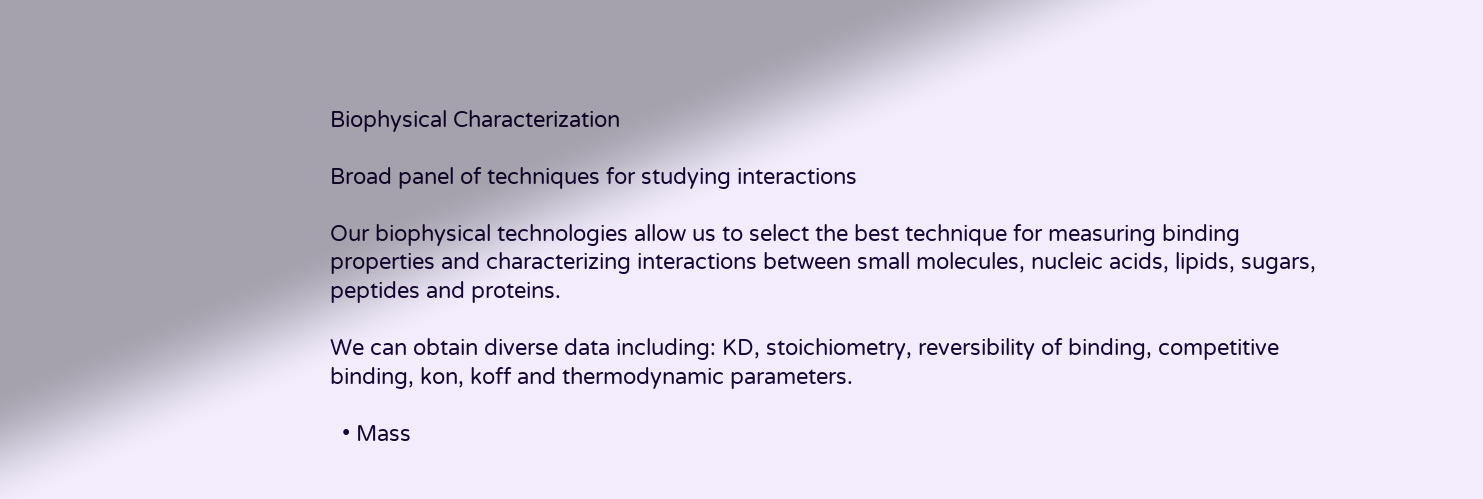Biophysical Characterization

Broad panel of techniques for studying interactions

Our biophysical technologies allow us to select the best technique for measuring binding properties and characterizing interactions between small molecules, nucleic acids, lipids, sugars, peptides and proteins.

We can obtain diverse data including: KD, stoichiometry, reversibility of binding, competitive binding, kon, koff and thermodynamic parameters.

  • Mass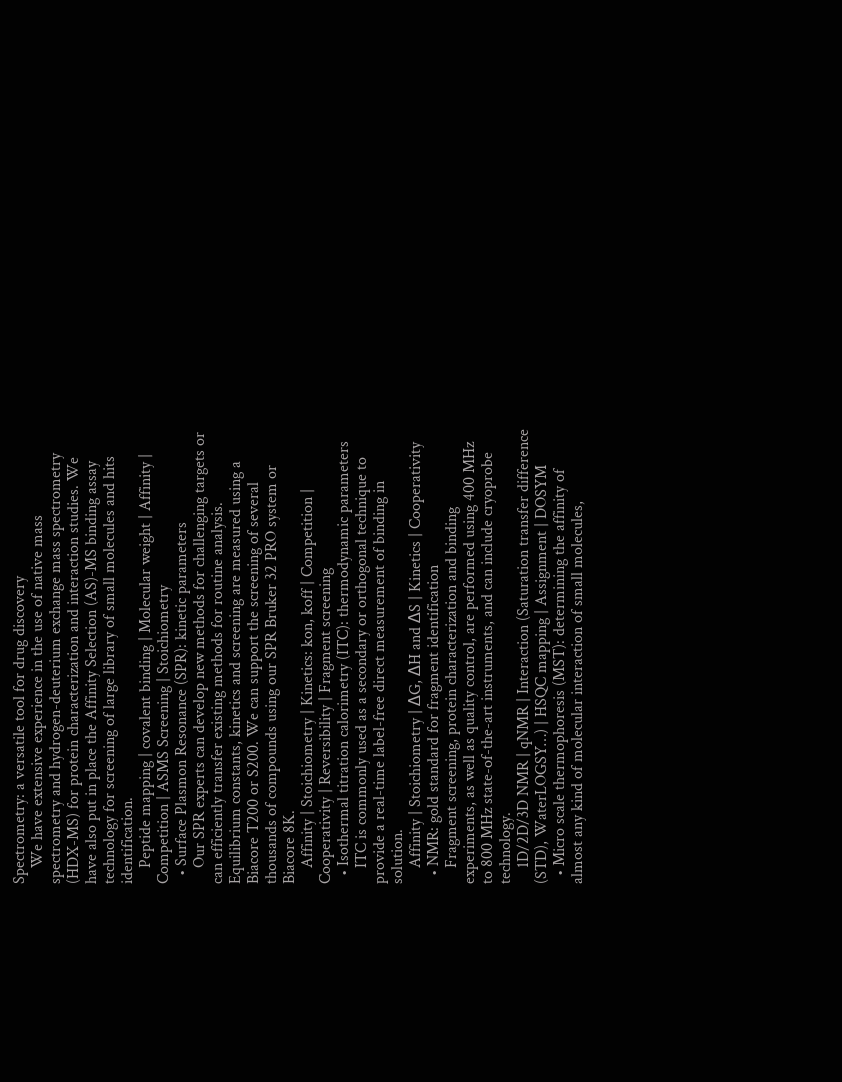Spectrometry: a versatile tool for drug discovery
    We have extensive experience in the use of native mass spectrometry and hydrogen-deuterium exchange mass spectrometry (HDX-MS) for protein characterization and interaction studies. We have also put in place the Affinity Selection (AS)-MS binding assay technology for screening of large library of small molecules and hits identification.
    Peptide mapping | covalent binding | Molecular weight | Affinity | Competition | ASMS Screening | Stoichiometry
  • Surface Plasmon Resonance (SPR): kinetic parameters
    Our SPR experts can develop new methods for challenging targets or can efficiently transfer existing methods for routine analysis. Equilibrium constants, kinetics and screening are measured using a Biacore T200 or S200. We can support the screening of several thousands of compounds using our SPR Bruker 32 PRO system or Biacore 8K.
    Affinity | Stoichiometry | Kinetics: kon, koff | Competition | Cooperativity | Reversibility | Fragment screening
  • Isothermal titration calorimetry (ITC): thermodynamic parameters
    ITC is commonly used as a secondary or orthogonal technique to provide a real-time label-free direct measurement of binding in solution.
    Affinity | Stoichiometry | ∆G, ∆H and ∆S | Kinetics | Cooperativity
  • NMR: gold standard for fragment identification
    Fragment screening, protein characterization and binding experiments, as well as quality control, are performed using 400 MHz to 800 MHz state-of-the-art instruments, and can include cryoprobe technology.
    1D/2D/3D NMR | qNMR | Interaction (Saturation transfer difference (STD), WaterLOGSY…) | HSQC mapping | Assignment | DOSYM
  • Micro scale thermophoresis (MST): determining the affinity of almost any kind of molecular interaction of small molecules,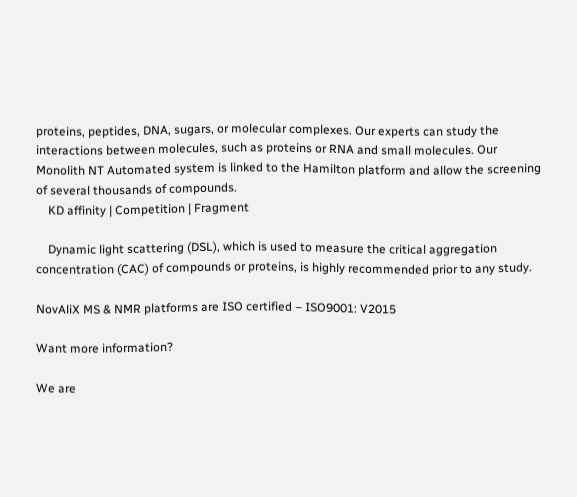proteins, peptides, DNA, sugars, or molecular complexes. Our experts can study the interactions between molecules, such as proteins or RNA and small molecules. Our Monolith NT Automated system is linked to the Hamilton platform and allow the screening of several thousands of compounds.
    KD affinity | Competition | Fragment

    Dynamic light scattering (DSL), which is used to measure the critical aggregation concentration (CAC) of compounds or proteins, is highly recommended prior to any study.

NovAliX MS & NMR platforms are ISO certified – ISO9001: V2015

Want more information?

We are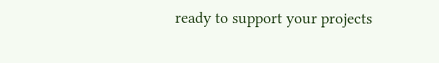ready to support your projects